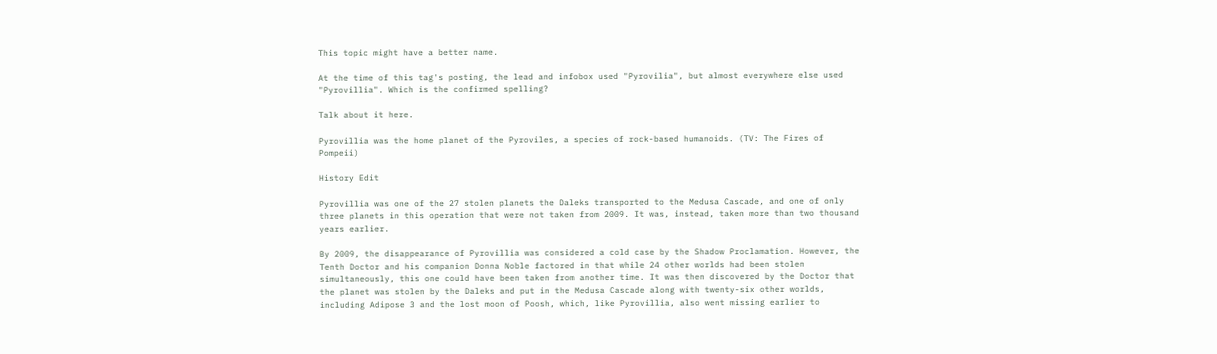This topic might have a better name.

At the time of this tag's posting, the lead and infobox used "Pyrovilia", but almost everywhere else used "Pyrovillia". Which is the confirmed spelling?

Talk about it here.

Pyrovillia was the home planet of the Pyroviles, a species of rock-based humanoids. (TV: The Fires of Pompeii)

History Edit

Pyrovillia was one of the 27 stolen planets the Daleks transported to the Medusa Cascade, and one of only three planets in this operation that were not taken from 2009. It was, instead, taken more than two thousand years earlier.

By 2009, the disappearance of Pyrovillia was considered a cold case by the Shadow Proclamation. However, the Tenth Doctor and his companion Donna Noble factored in that while 24 other worlds had been stolen simultaneously, this one could have been taken from another time. It was then discovered by the Doctor that the planet was stolen by the Daleks and put in the Medusa Cascade along with twenty-six other worlds, including Adipose 3 and the lost moon of Poosh, which, like Pyrovillia, also went missing earlier to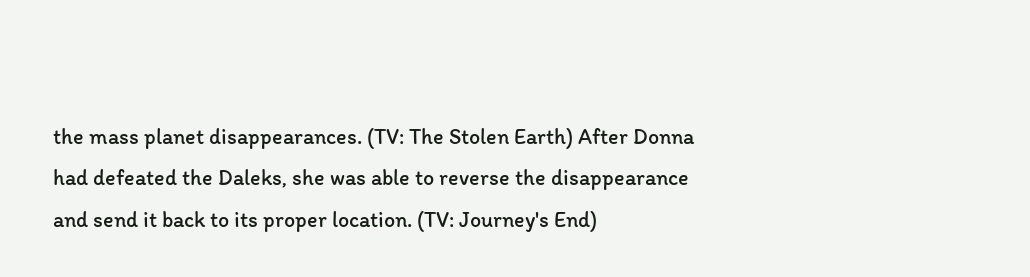the mass planet disappearances. (TV: The Stolen Earth) After Donna had defeated the Daleks, she was able to reverse the disappearance and send it back to its proper location. (TV: Journey's End)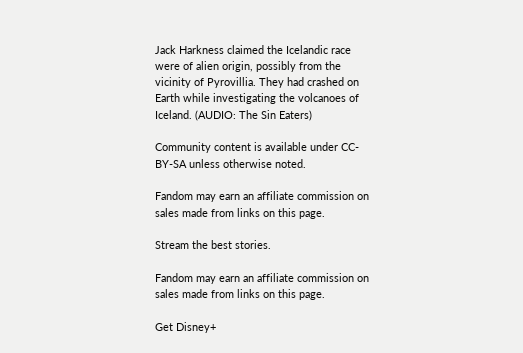Jack Harkness claimed the Icelandic race were of alien origin, possibly from the vicinity of Pyrovillia. They had crashed on Earth while investigating the volcanoes of Iceland. (AUDIO: The Sin Eaters)

Community content is available under CC-BY-SA unless otherwise noted.

Fandom may earn an affiliate commission on sales made from links on this page.

Stream the best stories.

Fandom may earn an affiliate commission on sales made from links on this page.

Get Disney+